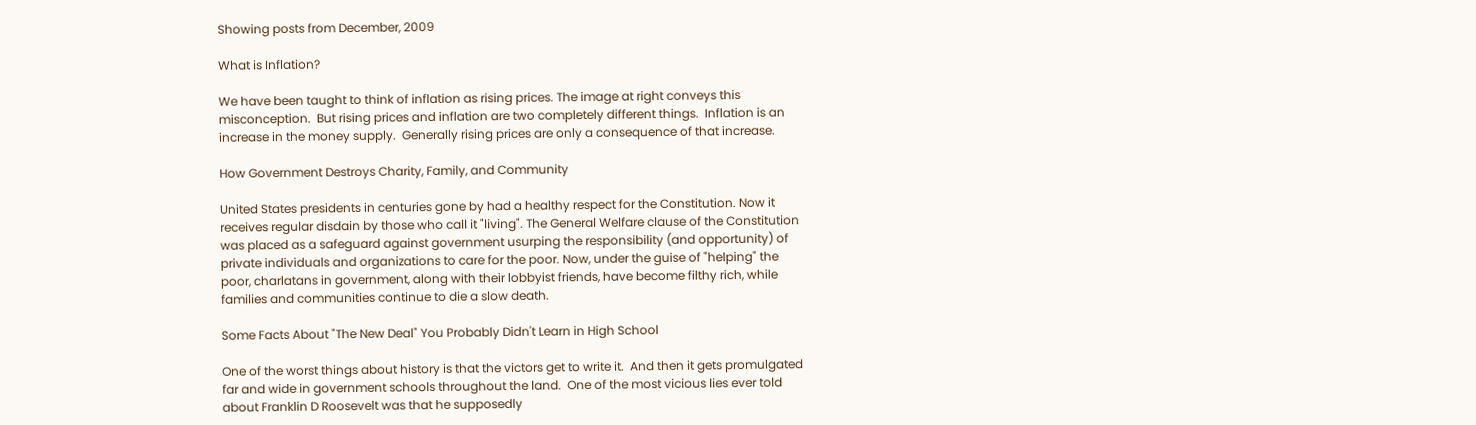Showing posts from December, 2009

What is Inflation?

We have been taught to think of inflation as rising prices. The image at right conveys this misconception.  But rising prices and inflation are two completely different things.  Inflation is an increase in the money supply.  Generally rising prices are only a consequence of that increase.

How Government Destroys Charity, Family, and Community

United States presidents in centuries gone by had a healthy respect for the Constitution. Now it receives regular disdain by those who call it "living". The General Welfare clause of the Constitution was placed as a safeguard against government usurping the responsibility (and opportunity) of private individuals and organizations to care for the poor. Now, under the guise of "helping" the poor, charlatans in government, along with their lobbyist friends, have become filthy rich, while families and communities continue to die a slow death.

Some Facts About "The New Deal" You Probably Didn't Learn in High School

One of the worst things about history is that the victors get to write it.  And then it gets promulgated far and wide in government schools throughout the land.  One of the most vicious lies ever told about Franklin D Roosevelt was that he supposedly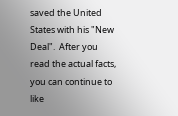saved the United States with his "New Deal".  After you read the actual facts, you can continue to like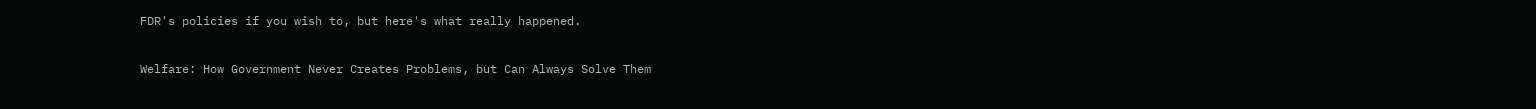FDR's policies if you wish to, but here's what really happened.

Welfare: How Government Never Creates Problems, but Can Always Solve Them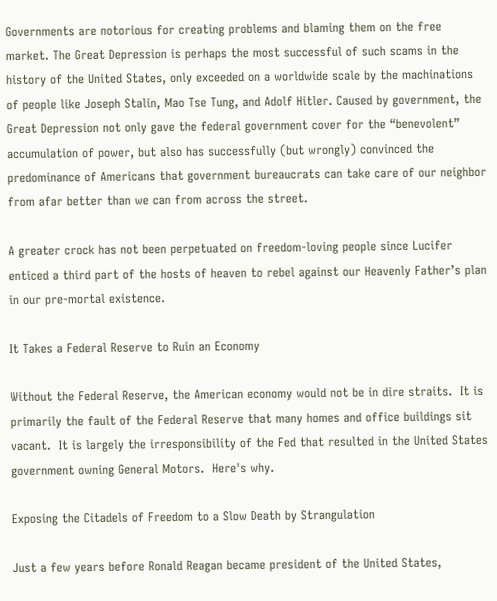Governments are notorious for creating problems and blaming them on the free market. The Great Depression is perhaps the most successful of such scams in the history of the United States, only exceeded on a worldwide scale by the machinations of people like Joseph Stalin, Mao Tse Tung, and Adolf Hitler. Caused by government, the Great Depression not only gave the federal government cover for the “benevolent” accumulation of power, but also has successfully (but wrongly) convinced the predominance of Americans that government bureaucrats can take care of our neighbor from afar better than we can from across the street.

A greater crock has not been perpetuated on freedom-loving people since Lucifer enticed a third part of the hosts of heaven to rebel against our Heavenly Father’s plan in our pre-mortal existence.

It Takes a Federal Reserve to Ruin an Economy

Without the Federal Reserve, the American economy would not be in dire straits.  It is primarily the fault of the Federal Reserve that many homes and office buildings sit vacant.  It is largely the irresponsibility of the Fed that resulted in the United States government owning General Motors.  Here's why.

Exposing the Citadels of Freedom to a Slow Death by Strangulation

Just a few years before Ronald Reagan became president of the United States,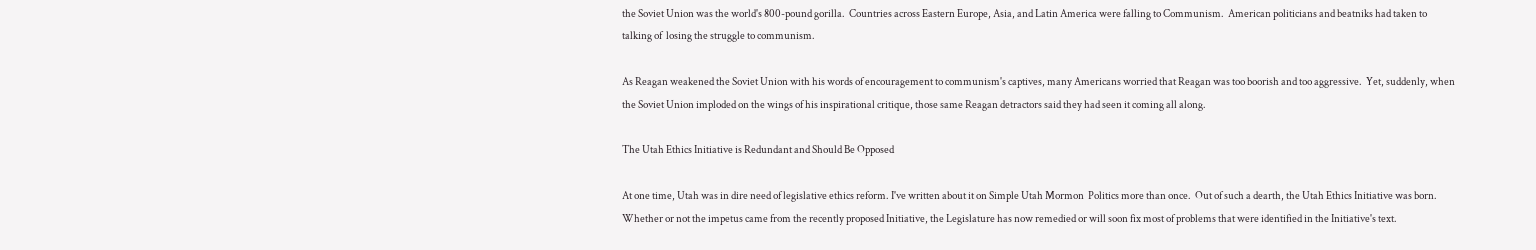the Soviet Union was the world's 800-pound gorilla.  Countries across Eastern Europe, Asia, and Latin America were falling to Communism.  American politicians and beatniks had taken to talking of  losing the struggle to communism.

As Reagan weakened the Soviet Union with his words of encouragement to communism's captives, many Americans worried that Reagan was too boorish and too aggressive.  Yet, suddenly, when the Soviet Union imploded on the wings of his inspirational critique, those same Reagan detractors said they had seen it coming all along.

The Utah Ethics Initiative is Redundant and Should Be Opposed

At one time, Utah was in dire need of legislative ethics reform. I've written about it on Simple Utah Mormon  Politics more than once.  Out of such a dearth, the Utah Ethics Initiative was born.  Whether or not the impetus came from the recently proposed Initiative, the Legislature has now remedied or will soon fix most of problems that were identified in the Initiative's text.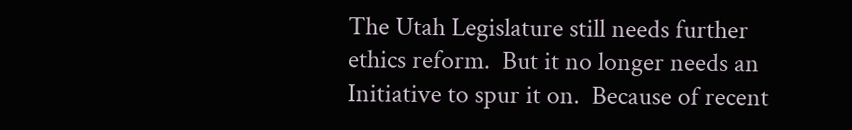The Utah Legislature still needs further ethics reform.  But it no longer needs an Initiative to spur it on.  Because of recent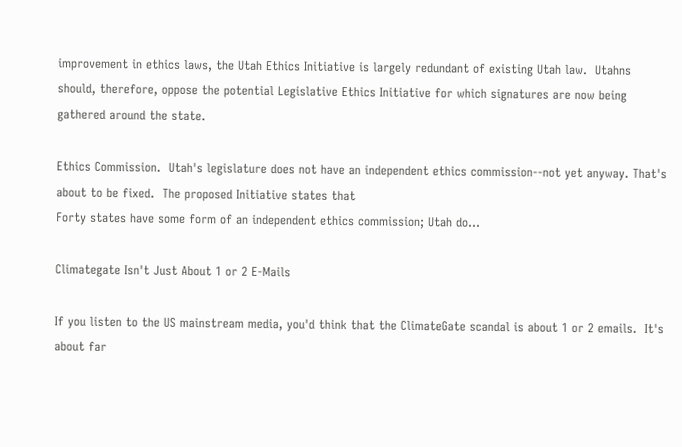improvement in ethics laws, the Utah Ethics Initiative is largely redundant of existing Utah law.  Utahns should, therefore, oppose the potential Legislative Ethics Initiative for which signatures are now being gathered around the state.

Ethics Commission.  Utah's legislature does not have an independent ethics commission--not yet anyway. That's about to be fixed.  The proposed Initiative states that
Forty states have some form of an independent ethics commission; Utah do…

Climategate Isn't Just About 1 or 2 E-Mails

If you listen to the US mainstream media, you'd think that the ClimateGate scandal is about 1 or 2 emails.  It's about far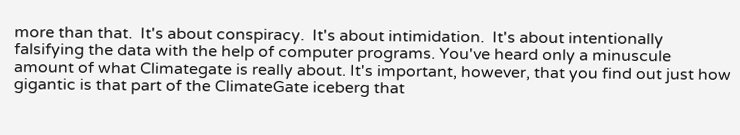more than that.  It's about conspiracy.  It's about intimidation.  It's about intentionally falsifying the data with the help of computer programs. You've heard only a minuscule amount of what Climategate is really about. It's important, however, that you find out just how gigantic is that part of the ClimateGate iceberg that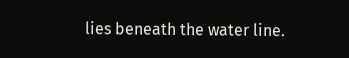lies beneath the water line.